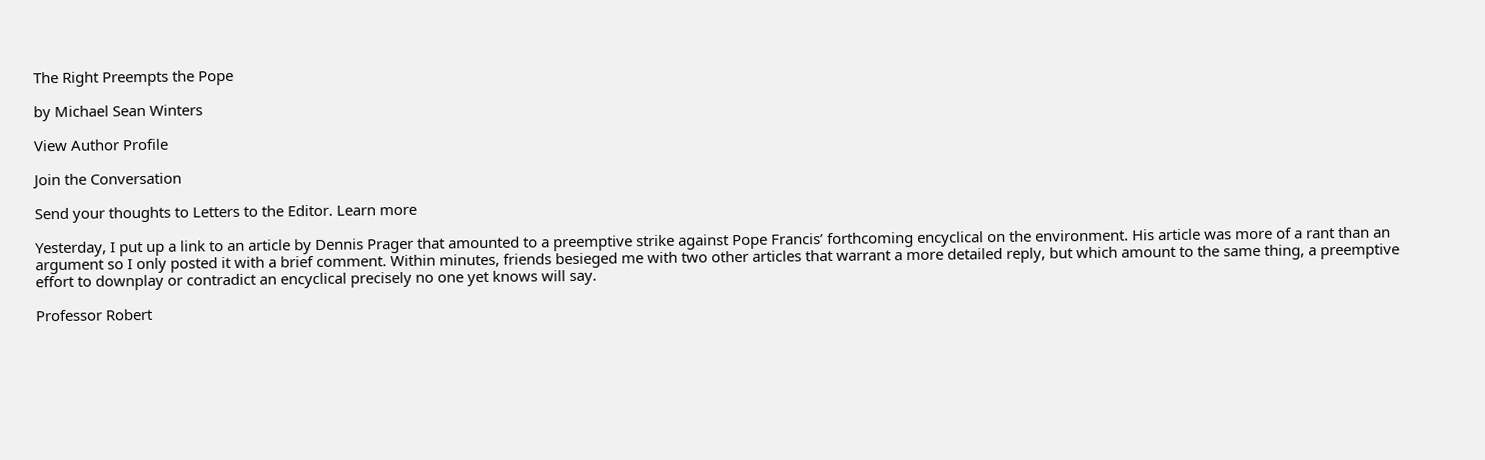The Right Preempts the Pope

by Michael Sean Winters

View Author Profile

Join the Conversation

Send your thoughts to Letters to the Editor. Learn more

Yesterday, I put up a link to an article by Dennis Prager that amounted to a preemptive strike against Pope Francis’ forthcoming encyclical on the environment. His article was more of a rant than an argument so I only posted it with a brief comment. Within minutes, friends besieged me with two other articles that warrant a more detailed reply, but which amount to the same thing, a preemptive effort to downplay or contradict an encyclical precisely no one yet knows will say.

Professor Robert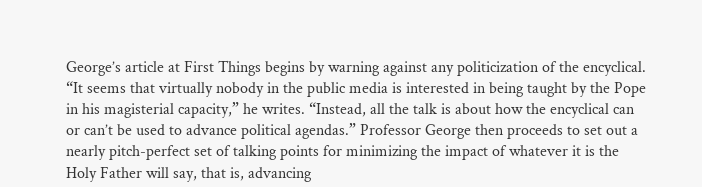George’s article at First Things begins by warning against any politicization of the encyclical. “It seems that virtually nobody in the public media is interested in being taught by the Pope in his magisterial capacity,” he writes. “Instead, all the talk is about how the encyclical can or can’t be used to advance political agendas.” Professor George then proceeds to set out a nearly pitch-perfect set of talking points for minimizing the impact of whatever it is the Holy Father will say, that is, advancing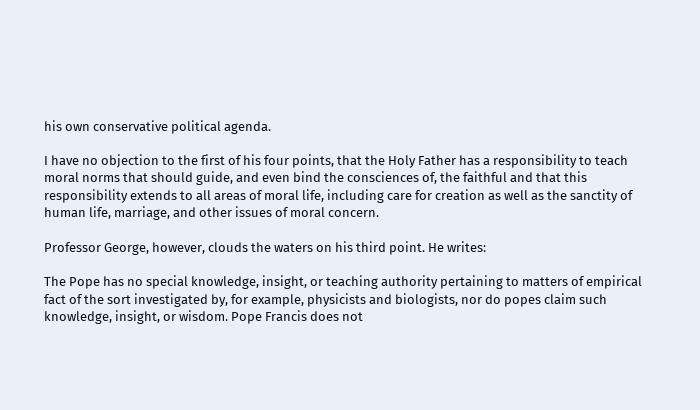his own conservative political agenda.

I have no objection to the first of his four points, that the Holy Father has a responsibility to teach moral norms that should guide, and even bind the consciences of, the faithful and that this responsibility extends to all areas of moral life, including care for creation as well as the sanctity of human life, marriage, and other issues of moral concern.

Professor George, however, clouds the waters on his third point. He writes:

The Pope has no special knowledge, insight, or teaching authority pertaining to matters of empirical fact of the sort investigated by, for example, physicists and biologists, nor do popes claim such knowledge, insight, or wisdom. Pope Francis does not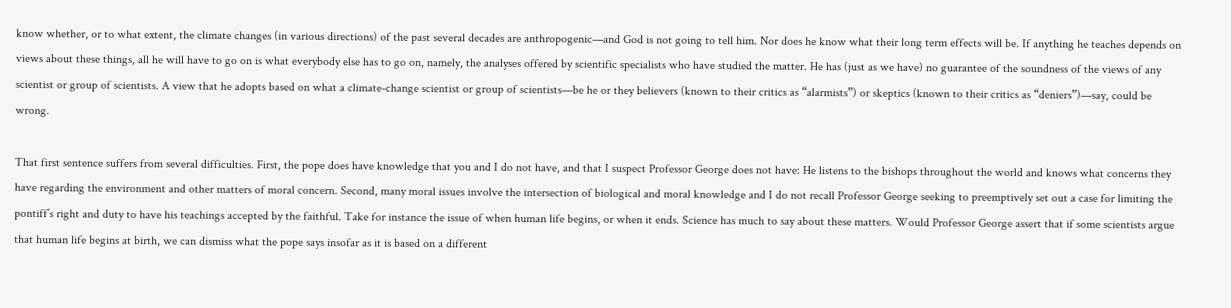know whether, or to what extent, the climate changes (in various directions) of the past several decades are anthropogenic—and God is not going to tell him. Nor does he know what their long term effects will be. If anything he teaches depends on views about these things, all he will have to go on is what everybody else has to go on, namely, the analyses offered by scientific specialists who have studied the matter. He has (just as we have) no guarantee of the soundness of the views of any scientist or group of scientists. A view that he adopts based on what a climate-change scientist or group of scientists—be he or they believers (known to their critics as “alarmists”) or skeptics (known to their critics as “deniers”)—say, could be wrong.

That first sentence suffers from several difficulties. First, the pope does have knowledge that you and I do not have, and that I suspect Professor George does not have: He listens to the bishops throughout the world and knows what concerns they have regarding the environment and other matters of moral concern. Second, many moral issues involve the intersection of biological and moral knowledge and I do not recall Professor George seeking to preemptively set out a case for limiting the pontiff’s right and duty to have his teachings accepted by the faithful. Take for instance the issue of when human life begins, or when it ends. Science has much to say about these matters. Would Professor George assert that if some scientists argue that human life begins at birth, we can dismiss what the pope says insofar as it is based on a different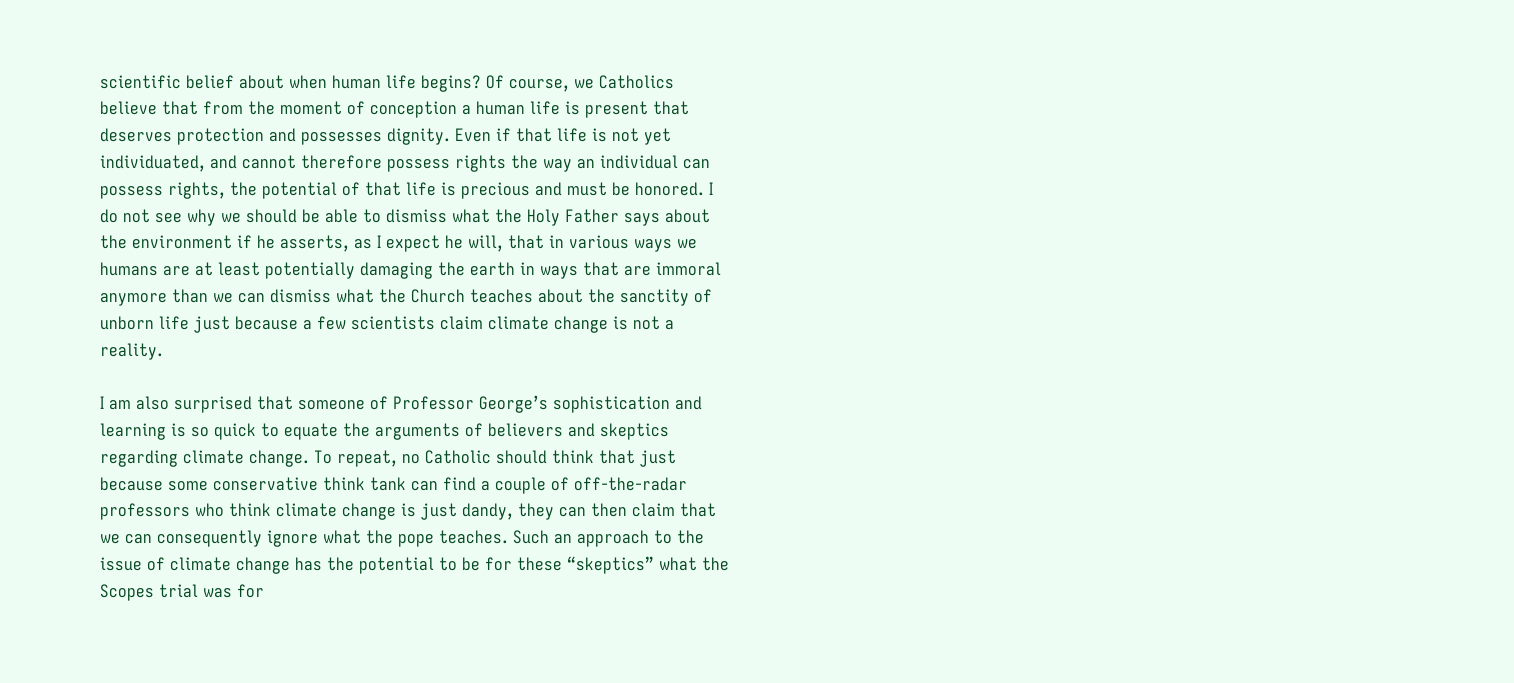scientific belief about when human life begins? Of course, we Catholics believe that from the moment of conception a human life is present that deserves protection and possesses dignity. Even if that life is not yet individuated, and cannot therefore possess rights the way an individual can possess rights, the potential of that life is precious and must be honored. I do not see why we should be able to dismiss what the Holy Father says about the environment if he asserts, as I expect he will, that in various ways we humans are at least potentially damaging the earth in ways that are immoral anymore than we can dismiss what the Church teaches about the sanctity of unborn life just because a few scientists claim climate change is not a reality.

I am also surprised that someone of Professor George’s sophistication and learning is so quick to equate the arguments of believers and skeptics regarding climate change. To repeat, no Catholic should think that just because some conservative think tank can find a couple of off-the-radar professors who think climate change is just dandy, they can then claim that we can consequently ignore what the pope teaches. Such an approach to the issue of climate change has the potential to be for these “skeptics” what the Scopes trial was for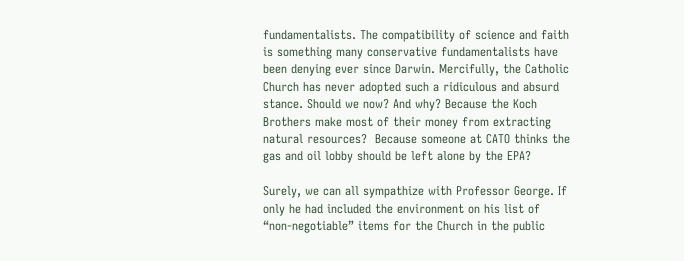fundamentalists. The compatibility of science and faith is something many conservative fundamentalists have been denying ever since Darwin. Mercifully, the Catholic Church has never adopted such a ridiculous and absurd stance. Should we now? And why? Because the Koch Brothers make most of their money from extracting natural resources?  Because someone at CATO thinks the gas and oil lobby should be left alone by the EPA?

Surely, we can all sympathize with Professor George. If only he had included the environment on his list of “non-negotiable” items for the Church in the public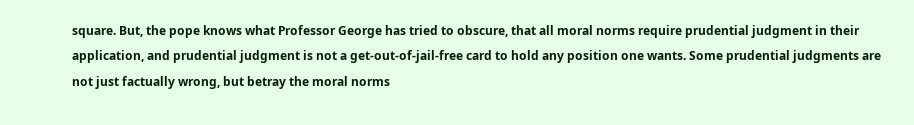square. But, the pope knows what Professor George has tried to obscure, that all moral norms require prudential judgment in their application, and prudential judgment is not a get-out-of-jail-free card to hold any position one wants. Some prudential judgments are not just factually wrong, but betray the moral norms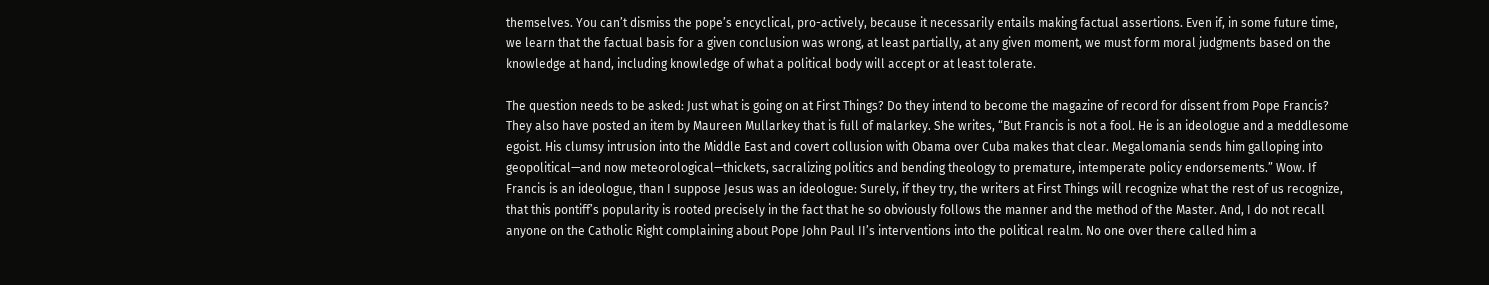themselves. You can’t dismiss the pope’s encyclical, pro-actively, because it necessarily entails making factual assertions. Even if, in some future time, we learn that the factual basis for a given conclusion was wrong, at least partially, at any given moment, we must form moral judgments based on the knowledge at hand, including knowledge of what a political body will accept or at least tolerate.

The question needs to be asked: Just what is going on at First Things? Do they intend to become the magazine of record for dissent from Pope Francis? They also have posted an item by Maureen Mullarkey that is full of malarkey. She writes, “But Francis is not a fool. He is an ideologue and a meddlesome egoist. His clumsy intrusion into the Middle East and covert collusion with Obama over Cuba makes that clear. Megalomania sends him galloping into geopolitical—and now meteorological—thickets, sacralizing politics and bending theology to premature, intemperate policy endorsements.” Wow. If Francis is an ideologue, than I suppose Jesus was an ideologue: Surely, if they try, the writers at First Things will recognize what the rest of us recognize, that this pontiff’s popularity is rooted precisely in the fact that he so obviously follows the manner and the method of the Master. And, I do not recall anyone on the Catholic Right complaining about Pope John Paul II’s interventions into the political realm. No one over there called him a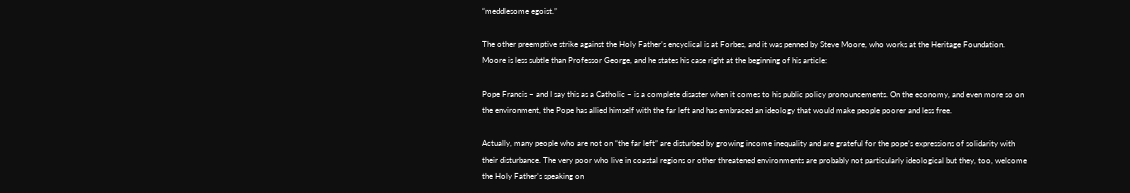“meddlesome egoist.”

The other preemptive strike against the Holy Father’s encyclical is at Forbes, and it was penned by Steve Moore, who works at the Heritage Foundation. Moore is less subtle than Professor George, and he states his case right at the beginning of his article:

Pope Francis – and I say this as a Catholic – is a complete disaster when it comes to his public policy pronouncements. On the economy, and even more so on the environment, the Pope has allied himself with the far left and has embraced an ideology that would make people poorer and less free.

Actually, many people who are not on “the far left” are disturbed by growing income inequality and are grateful for the pope’s expressions of solidarity with their disturbance. The very poor who live in coastal regions or other threatened environments are probably not particularly ideological but they, too, welcome the Holy Father’s speaking on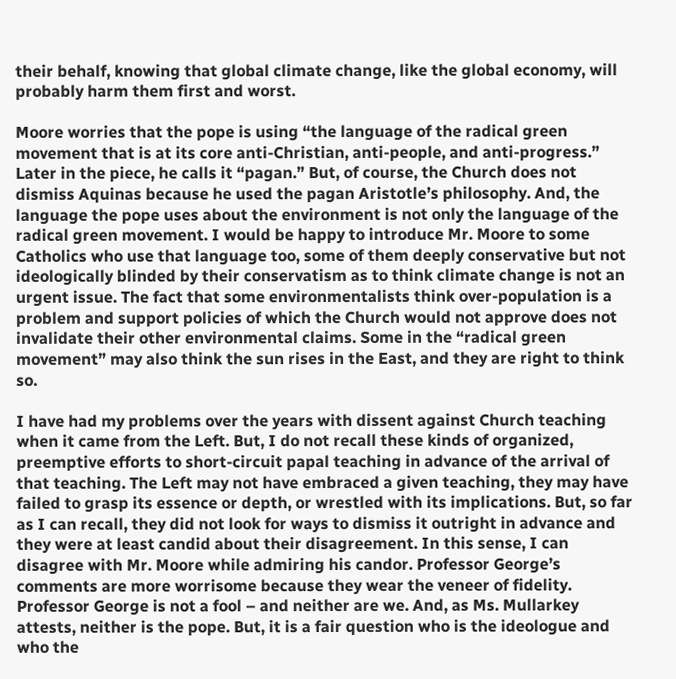their behalf, knowing that global climate change, like the global economy, will probably harm them first and worst.

Moore worries that the pope is using “the language of the radical green movement that is at its core anti-Christian, anti-people, and anti-progress.” Later in the piece, he calls it “pagan.” But, of course, the Church does not dismiss Aquinas because he used the pagan Aristotle’s philosophy. And, the language the pope uses about the environment is not only the language of the radical green movement. I would be happy to introduce Mr. Moore to some Catholics who use that language too, some of them deeply conservative but not ideologically blinded by their conservatism as to think climate change is not an urgent issue. The fact that some environmentalists think over-population is a problem and support policies of which the Church would not approve does not invalidate their other environmental claims. Some in the “radical green movement” may also think the sun rises in the East, and they are right to think so.

I have had my problems over the years with dissent against Church teaching when it came from the Left. But, I do not recall these kinds of organized, preemptive efforts to short-circuit papal teaching in advance of the arrival of that teaching. The Left may not have embraced a given teaching, they may have failed to grasp its essence or depth, or wrestled with its implications. But, so far as I can recall, they did not look for ways to dismiss it outright in advance and they were at least candid about their disagreement. In this sense, I can disagree with Mr. Moore while admiring his candor. Professor George’s comments are more worrisome because they wear the veneer of fidelity. Professor George is not a fool – and neither are we. And, as Ms. Mullarkey attests, neither is the pope. But, it is a fair question who is the ideologue and who the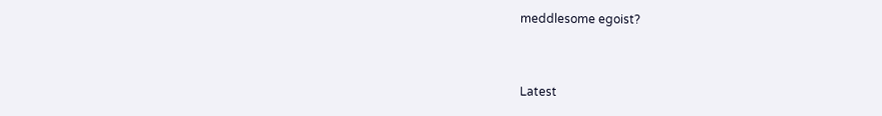meddlesome egoist?


Latest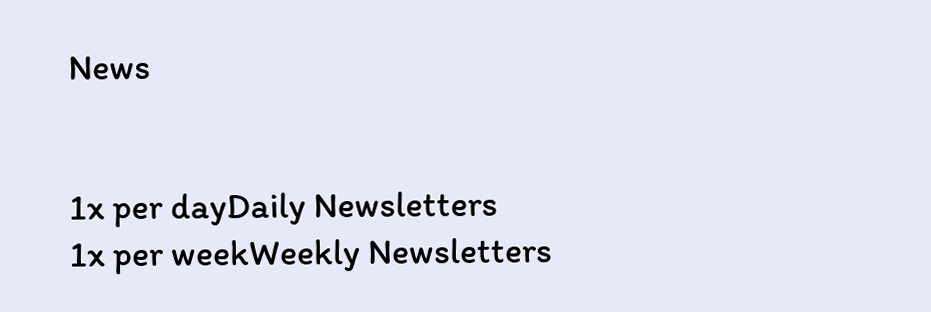News


1x per dayDaily Newsletters
1x per weekWeekly Newsletters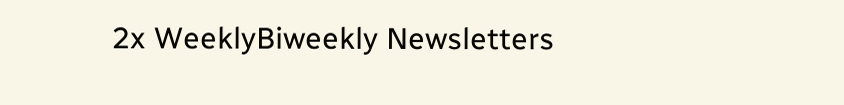2x WeeklyBiweekly Newsletters